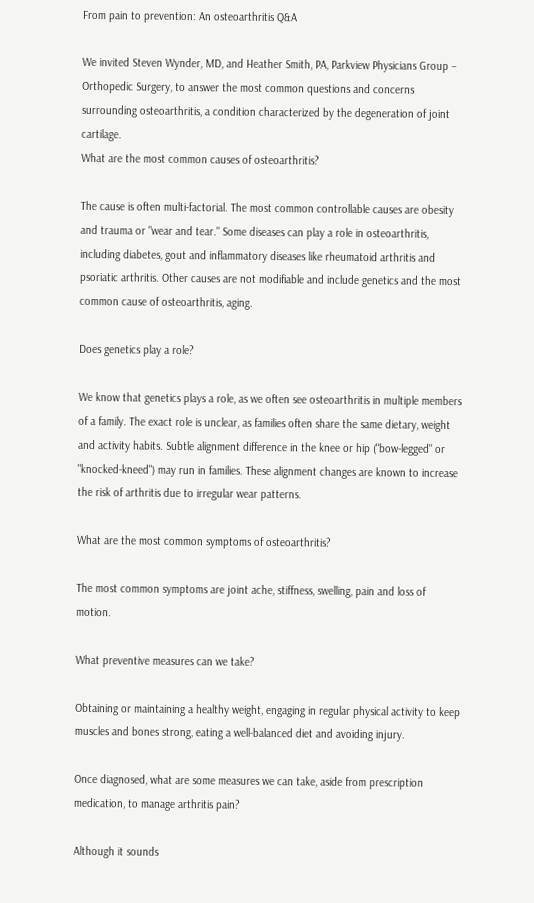From pain to prevention: An osteoarthritis Q&A

We invited Steven Wynder, MD, and Heather Smith, PA, Parkview Physicians Group – Orthopedic Surgery, to answer the most common questions and concerns surrounding osteoarthritis, a condition characterized by the degeneration of joint cartilage.
What are the most common causes of osteoarthritis?

The cause is often multi-factorial. The most common controllable causes are obesity and trauma or "wear and tear." Some diseases can play a role in osteoarthritis, including diabetes, gout and inflammatory diseases like rheumatoid arthritis and psoriatic arthritis. Other causes are not modifiable and include genetics and the most common cause of osteoarthritis, aging.

Does genetics play a role?

We know that genetics plays a role, as we often see osteoarthritis in multiple members of a family. The exact role is unclear, as families often share the same dietary, weight and activity habits. Subtle alignment difference in the knee or hip ("bow-legged" or "knocked-kneed") may run in families. These alignment changes are known to increase the risk of arthritis due to irregular wear patterns.

What are the most common symptoms of osteoarthritis?

The most common symptoms are joint ache, stiffness, swelling, pain and loss of motion.

What preventive measures can we take?

Obtaining or maintaining a healthy weight, engaging in regular physical activity to keep muscles and bones strong, eating a well-balanced diet and avoiding injury.

Once diagnosed, what are some measures we can take, aside from prescription medication, to manage arthritis pain?

Although it sounds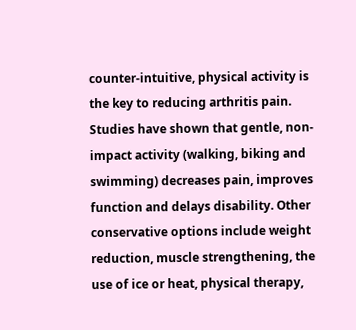counter-intuitive, physical activity is the key to reducing arthritis pain. Studies have shown that gentle, non-impact activity (walking, biking and swimming) decreases pain, improves function and delays disability. Other conservative options include weight reduction, muscle strengthening, the use of ice or heat, physical therapy,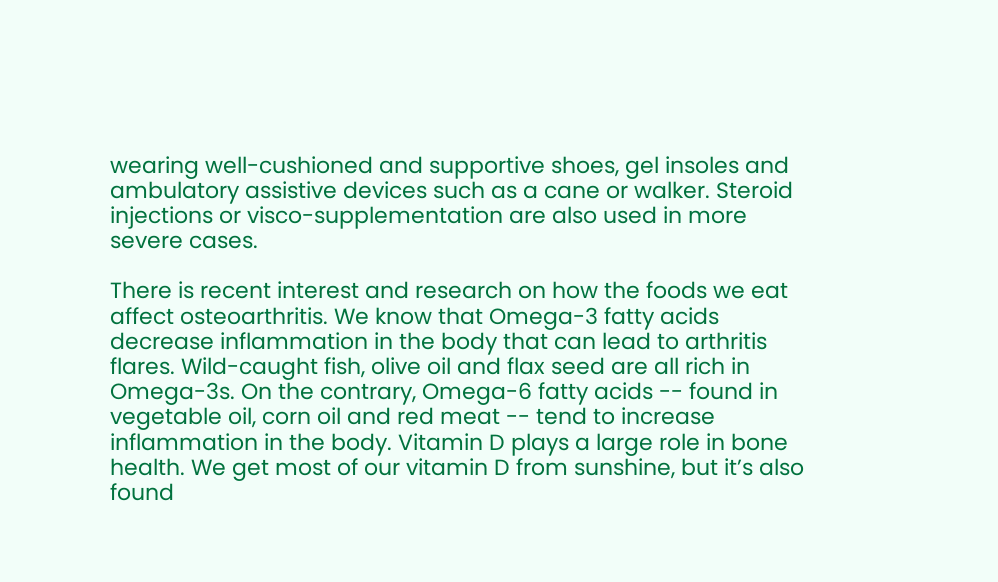wearing well-cushioned and supportive shoes, gel insoles and ambulatory assistive devices such as a cane or walker. Steroid injections or visco-supplementation are also used in more severe cases.

There is recent interest and research on how the foods we eat affect osteoarthritis. We know that Omega-3 fatty acids decrease inflammation in the body that can lead to arthritis flares. Wild-caught fish, olive oil and flax seed are all rich in Omega-3s. On the contrary, Omega-6 fatty acids -- found in vegetable oil, corn oil and red meat -- tend to increase inflammation in the body. Vitamin D plays a large role in bone health. We get most of our vitamin D from sunshine, but it’s also found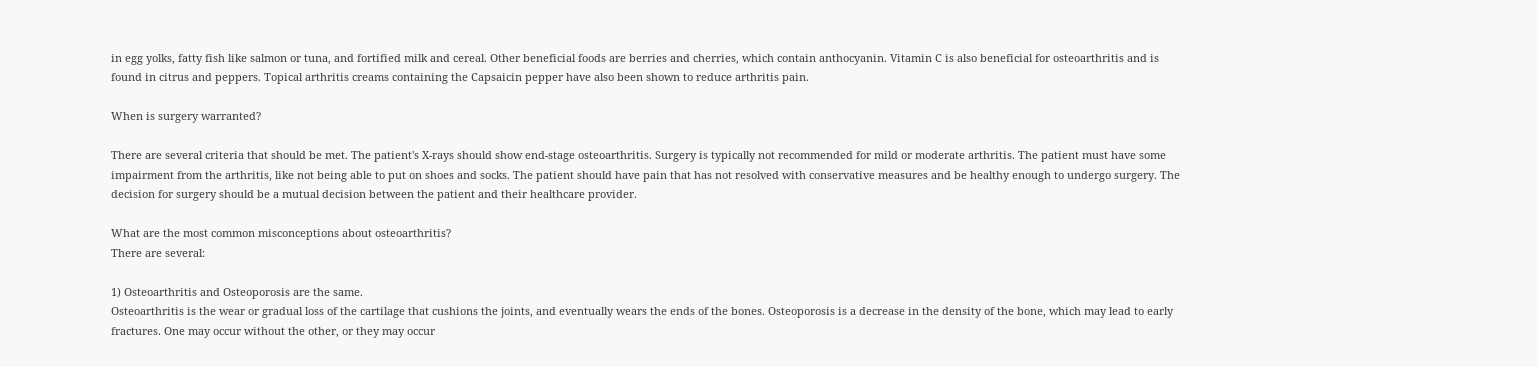in egg yolks, fatty fish like salmon or tuna, and fortified milk and cereal. Other beneficial foods are berries and cherries, which contain anthocyanin. Vitamin C is also beneficial for osteoarthritis and is found in citrus and peppers. Topical arthritis creams containing the Capsaicin pepper have also been shown to reduce arthritis pain.

When is surgery warranted?

There are several criteria that should be met. The patient's X-rays should show end-stage osteoarthritis. Surgery is typically not recommended for mild or moderate arthritis. The patient must have some impairment from the arthritis, like not being able to put on shoes and socks. The patient should have pain that has not resolved with conservative measures and be healthy enough to undergo surgery. The decision for surgery should be a mutual decision between the patient and their healthcare provider.

What are the most common misconceptions about osteoarthritis?
There are several:

1) Osteoarthritis and Osteoporosis are the same.
Osteoarthritis is the wear or gradual loss of the cartilage that cushions the joints, and eventually wears the ends of the bones. Osteoporosis is a decrease in the density of the bone, which may lead to early fractures. One may occur without the other, or they may occur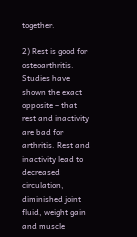together.

2) Rest is good for osteoarthritis.
Studies have shown the exact opposite – that rest and inactivity are bad for arthritis. Rest and inactivity lead to decreased circulation, diminished joint fluid, weight gain and muscle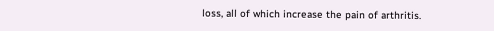loss, all of which increase the pain of arthritis.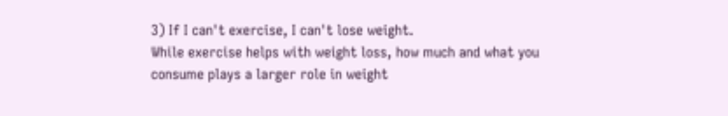3) If I can't exercise, I can't lose weight.
While exercise helps with weight loss, how much and what you consume plays a larger role in weight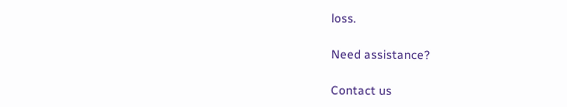loss.

Need assistance?

Contact us